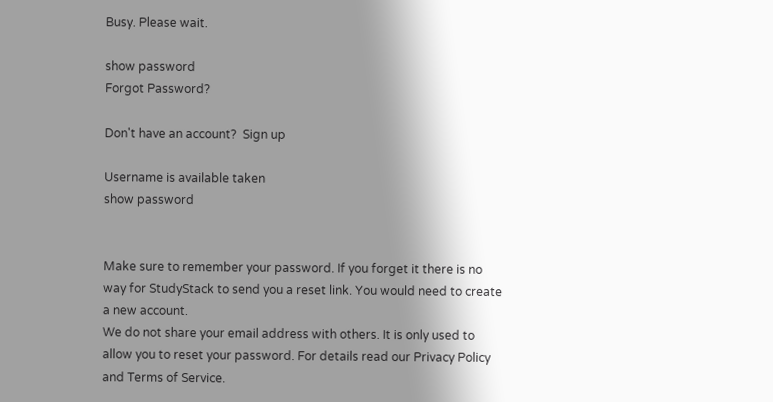Busy. Please wait.

show password
Forgot Password?

Don't have an account?  Sign up

Username is available taken
show password


Make sure to remember your password. If you forget it there is no way for StudyStack to send you a reset link. You would need to create a new account.
We do not share your email address with others. It is only used to allow you to reset your password. For details read our Privacy Policy and Terms of Service.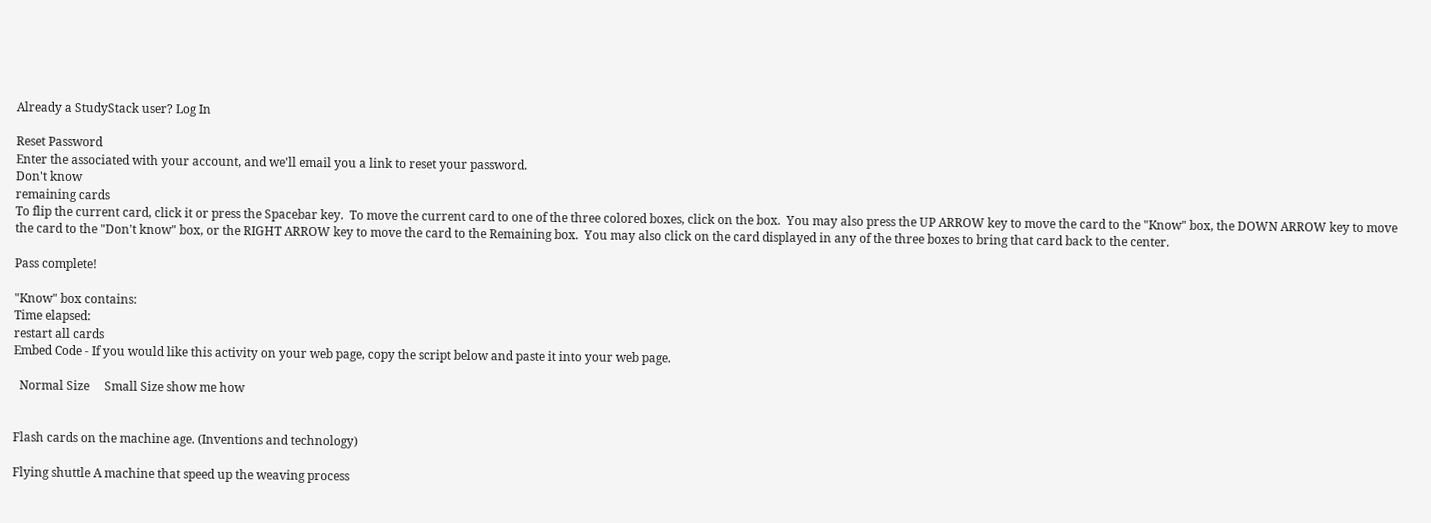Already a StudyStack user? Log In

Reset Password
Enter the associated with your account, and we'll email you a link to reset your password.
Don't know
remaining cards
To flip the current card, click it or press the Spacebar key.  To move the current card to one of the three colored boxes, click on the box.  You may also press the UP ARROW key to move the card to the "Know" box, the DOWN ARROW key to move the card to the "Don't know" box, or the RIGHT ARROW key to move the card to the Remaining box.  You may also click on the card displayed in any of the three boxes to bring that card back to the center.

Pass complete!

"Know" box contains:
Time elapsed:
restart all cards
Embed Code - If you would like this activity on your web page, copy the script below and paste it into your web page.

  Normal Size     Small Size show me how


Flash cards on the machine age. (Inventions and technology)

Flying shuttle A machine that speed up the weaving process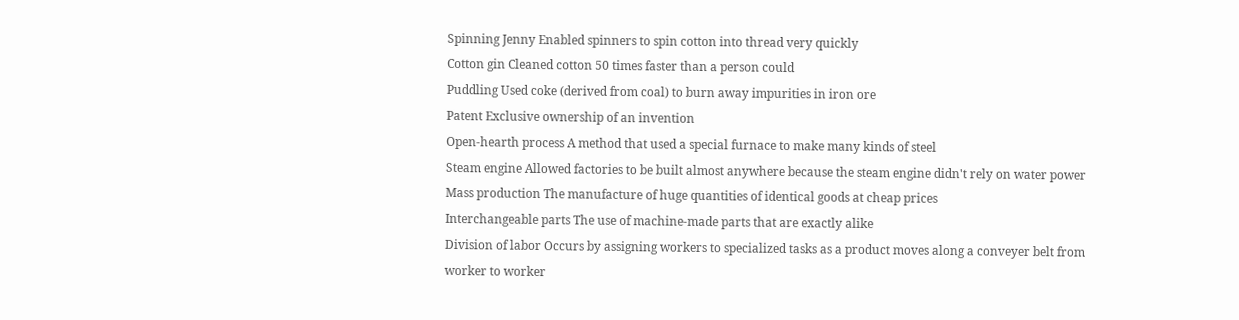Spinning Jenny Enabled spinners to spin cotton into thread very quickly
Cotton gin Cleaned cotton 50 times faster than a person could
Puddling Used coke (derived from coal) to burn away impurities in iron ore
Patent Exclusive ownership of an invention
Open-hearth process A method that used a special furnace to make many kinds of steel
Steam engine Allowed factories to be built almost anywhere because the steam engine didn't rely on water power
Mass production The manufacture of huge quantities of identical goods at cheap prices
Interchangeable parts The use of machine-made parts that are exactly alike
Division of labor Occurs by assigning workers to specialized tasks as a product moves along a conveyer belt from worker to worker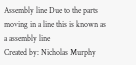Assembly line Due to the parts moving in a line this is known as a assembly line
Created by: Nicholas Murphy